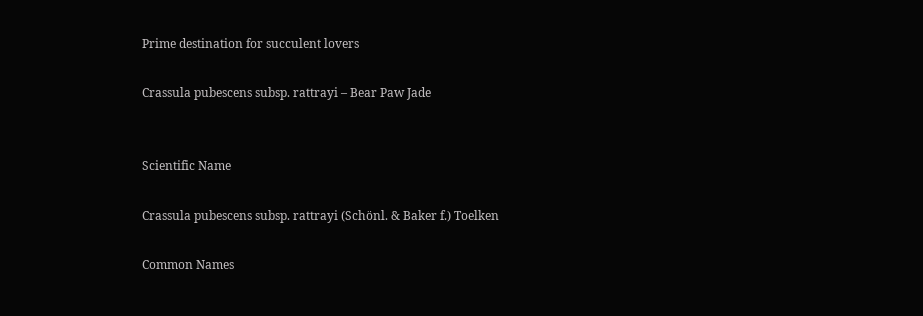Prime destination for succulent lovers

Crassula pubescens subsp. rattrayi – Bear Paw Jade


Scientific Name

Crassula pubescens subsp. rattrayi (Schönl. & Baker f.) Toelken

Common Names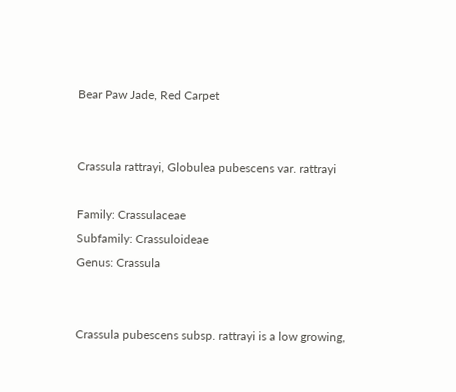Bear Paw Jade, Red Carpet


Crassula rattrayi, Globulea pubescens var. rattrayi

Family: Crassulaceae
Subfamily: Crassuloideae
Genus: Crassula


Crassula pubescens subsp. rattrayi is a low growing,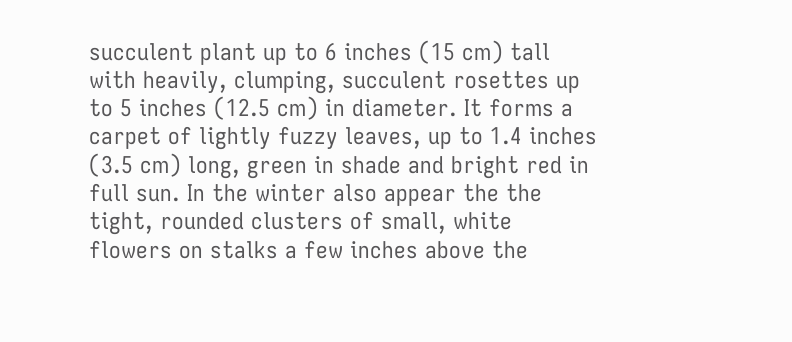succulent plant up to 6 inches (15 cm) tall with heavily, clumping, succulent rosettes up to 5 inches (12.5 cm) in diameter. It forms a carpet of lightly fuzzy leaves, up to 1.4 inches (3.5 cm) long, green in shade and bright red in full sun. In the winter also appear the the tight, rounded clusters of small, white flowers on stalks a few inches above the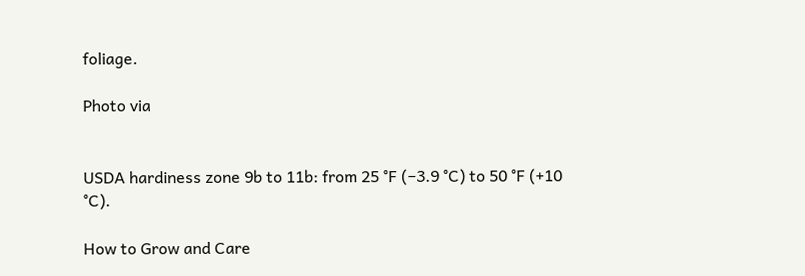foliage.

Photo via


USDA hardiness zone 9b to 11b: from 25 °F (−3.9 °C) to 50 °F (+10 °C).

How to Grow and Care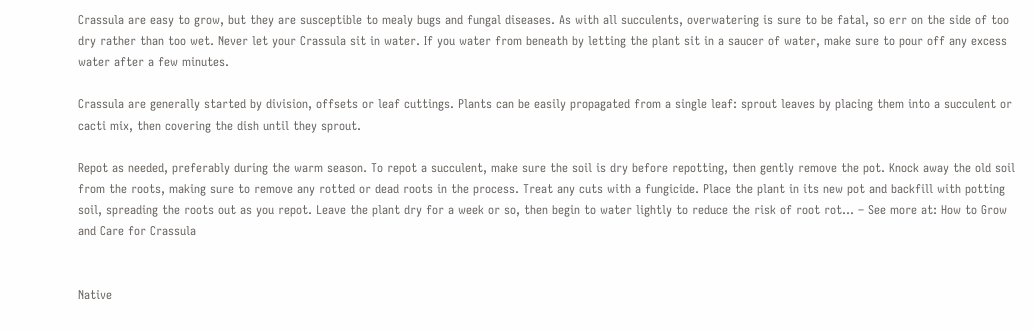Crassula are easy to grow, but they are susceptible to mealy bugs and fungal diseases. As with all succulents, overwatering is sure to be fatal, so err on the side of too dry rather than too wet. Never let your Crassula sit in water. If you water from beneath by letting the plant sit in a saucer of water, make sure to pour off any excess water after a few minutes.

Crassula are generally started by division, offsets or leaf cuttings. Plants can be easily propagated from a single leaf: sprout leaves by placing them into a succulent or cacti mix, then covering the dish until they sprout.

Repot as needed, preferably during the warm season. To repot a succulent, make sure the soil is dry before repotting, then gently remove the pot. Knock away the old soil from the roots, making sure to remove any rotted or dead roots in the process. Treat any cuts with a fungicide. Place the plant in its new pot and backfill with potting soil, spreading the roots out as you repot. Leave the plant dry for a week or so, then begin to water lightly to reduce the risk of root rot… – See more at: How to Grow and Care for Crassula


Native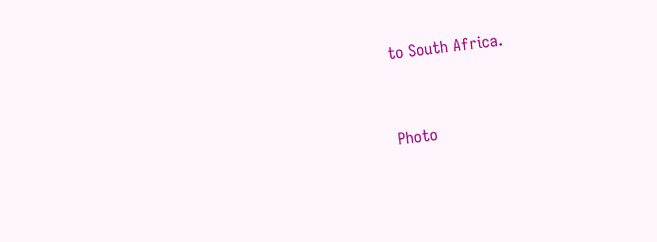to South Africa.


Photo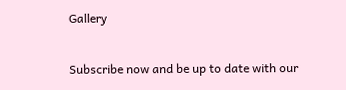Gallery

Subscribe now and be up to date with our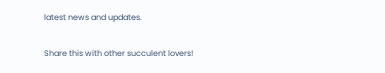latest news and updates.

Share this with other succulent lovers!